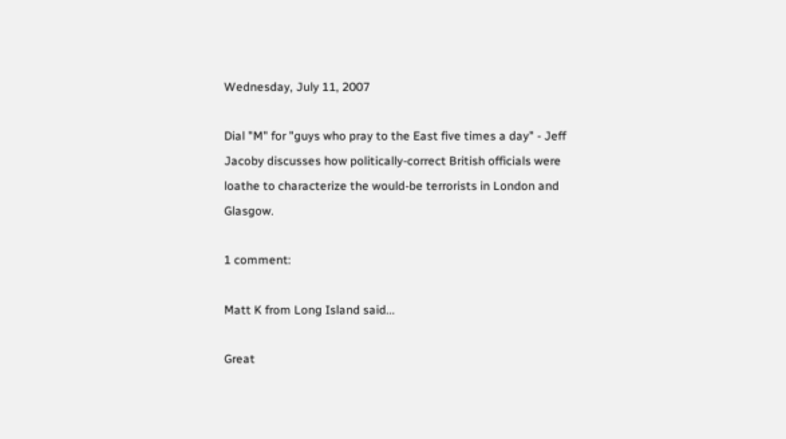Wednesday, July 11, 2007

Dial "M" for "guys who pray to the East five times a day" - Jeff Jacoby discusses how politically-correct British officials were loathe to characterize the would-be terrorists in London and Glasgow.

1 comment:

Matt K from Long Island said...

Great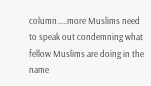column.....more Muslims need to speak out condemning what fellow Muslims are doing in the name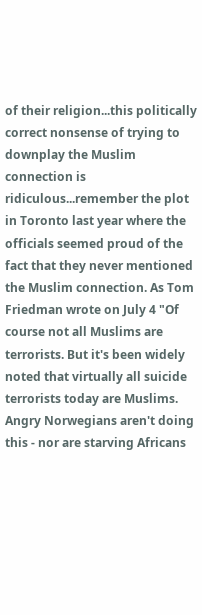of their religion...this politically correct nonsense of trying to downplay the Muslim connection is ridiculous...remember the plot in Toronto last year where the officials seemed proud of the fact that they never mentioned the Muslim connection. As Tom Friedman wrote on July 4 "Of course not all Muslims are terrorists. But it's been widely noted that virtually all suicide terrorists today are Muslims. Angry Norwegians aren't doing this - nor are starving Africans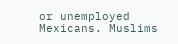or unemployed Mexicans. Muslims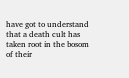have got to understand that a death cult has taken root in the bosom of their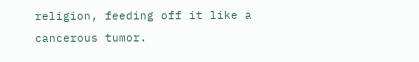religion, feeding off it like a cancerous tumor.